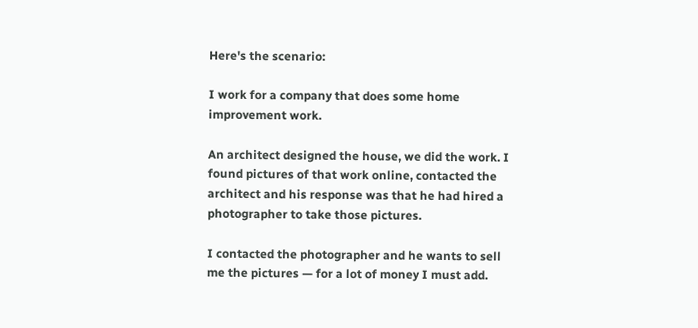Here's the scenario:

I work for a company that does some home improvement work.

An architect designed the house, we did the work. I found pictures of that work online, contacted the architect and his response was that he had hired a photographer to take those pictures.

I contacted the photographer and he wants to sell me the pictures — for a lot of money I must add.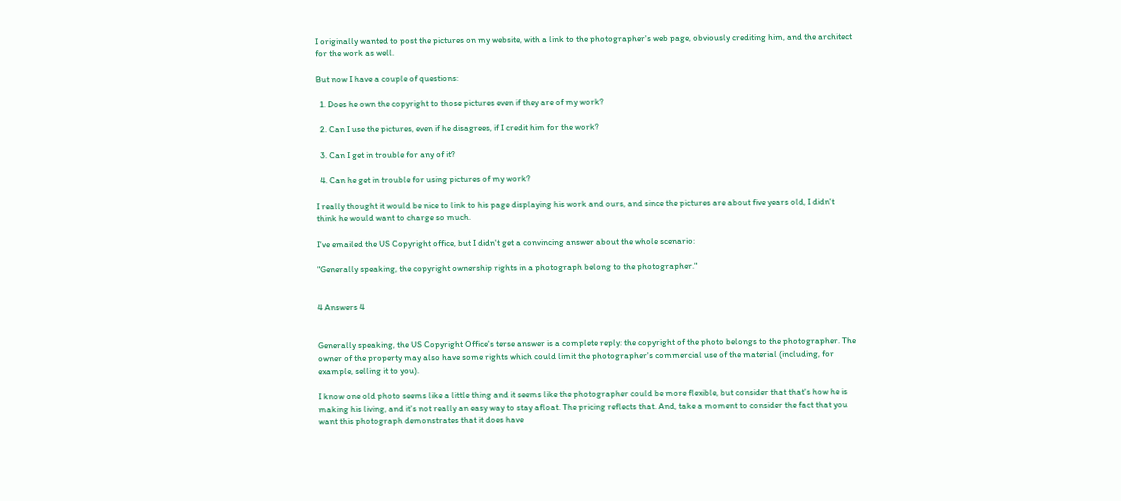I originally wanted to post the pictures on my website, with a link to the photographer's web page, obviously crediting him, and the architect for the work as well.

But now I have a couple of questions:

  1. Does he own the copyright to those pictures even if they are of my work?

  2. Can I use the pictures, even if he disagrees, if I credit him for the work?

  3. Can I get in trouble for any of it?

  4. Can he get in trouble for using pictures of my work?

I really thought it would be nice to link to his page displaying his work and ours, and since the pictures are about five years old, I didn't think he would want to charge so much.

I've emailed the US Copyright office, but I didn't get a convincing answer about the whole scenario:

"Generally speaking, the copyright ownership rights in a photograph belong to the photographer."


4 Answers 4


Generally speaking, the US Copyright Office's terse answer is a complete reply: the copyright of the photo belongs to the photographer. The owner of the property may also have some rights which could limit the photographer's commercial use of the material (including, for example, selling it to you).

I know one old photo seems like a little thing and it seems like the photographer could be more flexible, but consider that that's how he is making his living, and it's not really an easy way to stay afloat. The pricing reflects that. And, take a moment to consider the fact that you want this photograph demonstrates that it does have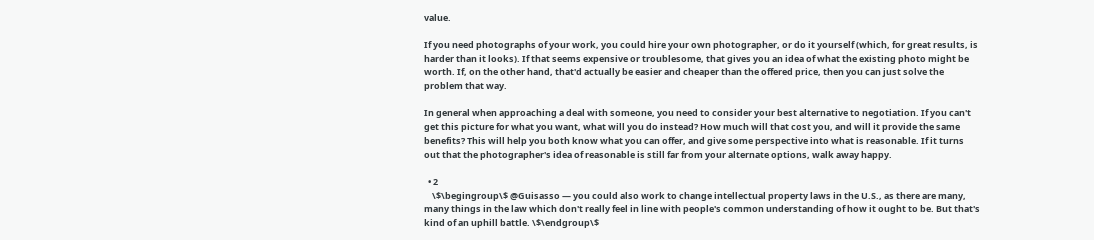value.

If you need photographs of your work, you could hire your own photographer, or do it yourself (which, for great results, is harder than it looks). If that seems expensive or troublesome, that gives you an idea of what the existing photo might be worth. If, on the other hand, that'd actually be easier and cheaper than the offered price, then you can just solve the problem that way.

In general when approaching a deal with someone, you need to consider your best alternative to negotiation. If you can't get this picture for what you want, what will you do instead? How much will that cost you, and will it provide the same benefits? This will help you both know what you can offer, and give some perspective into what is reasonable. If it turns out that the photographer's idea of reasonable is still far from your alternate options, walk away happy.

  • 2
    \$\begingroup\$ @Guisasso — you could also work to change intellectual property laws in the U.S., as there are many, many things in the law which don't really feel in line with people's common understanding of how it ought to be. But that's kind of an uphill battle. \$\endgroup\$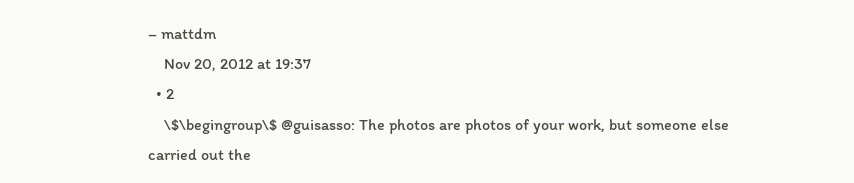– mattdm
    Nov 20, 2012 at 19:37
  • 2
    \$\begingroup\$ @guisasso: The photos are photos of your work, but someone else carried out the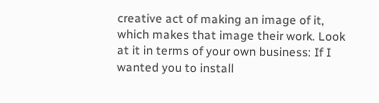creative act of making an image of it, which makes that image their work. Look at it in terms of your own business: If I wanted you to install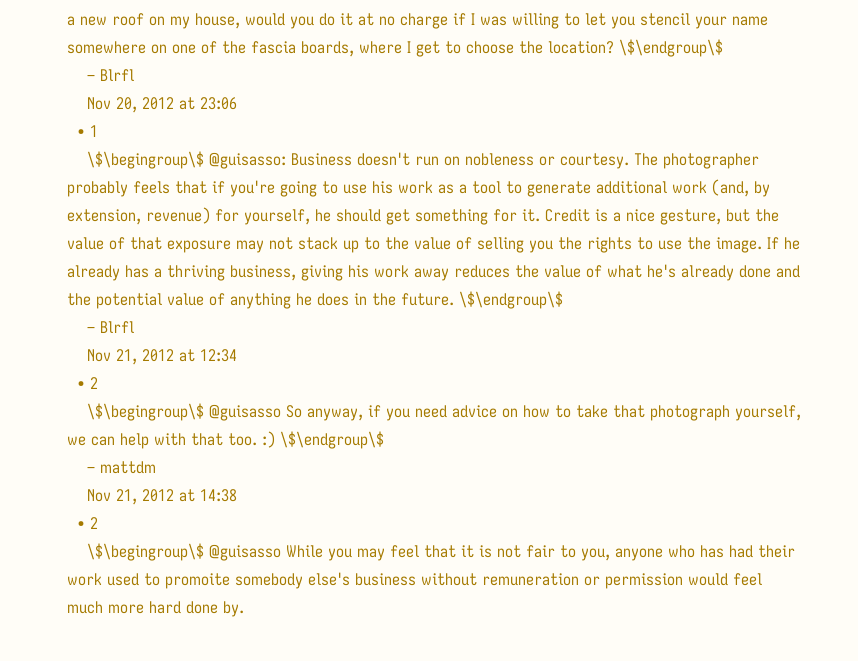a new roof on my house, would you do it at no charge if I was willing to let you stencil your name somewhere on one of the fascia boards, where I get to choose the location? \$\endgroup\$
    – Blrfl
    Nov 20, 2012 at 23:06
  • 1
    \$\begingroup\$ @guisasso: Business doesn't run on nobleness or courtesy. The photographer probably feels that if you're going to use his work as a tool to generate additional work (and, by extension, revenue) for yourself, he should get something for it. Credit is a nice gesture, but the value of that exposure may not stack up to the value of selling you the rights to use the image. If he already has a thriving business, giving his work away reduces the value of what he's already done and the potential value of anything he does in the future. \$\endgroup\$
    – Blrfl
    Nov 21, 2012 at 12:34
  • 2
    \$\begingroup\$ @guisasso So anyway, if you need advice on how to take that photograph yourself, we can help with that too. :) \$\endgroup\$
    – mattdm
    Nov 21, 2012 at 14:38
  • 2
    \$\begingroup\$ @guisasso While you may feel that it is not fair to you, anyone who has had their work used to promoite somebody else's business without remuneration or permission would feel much more hard done by.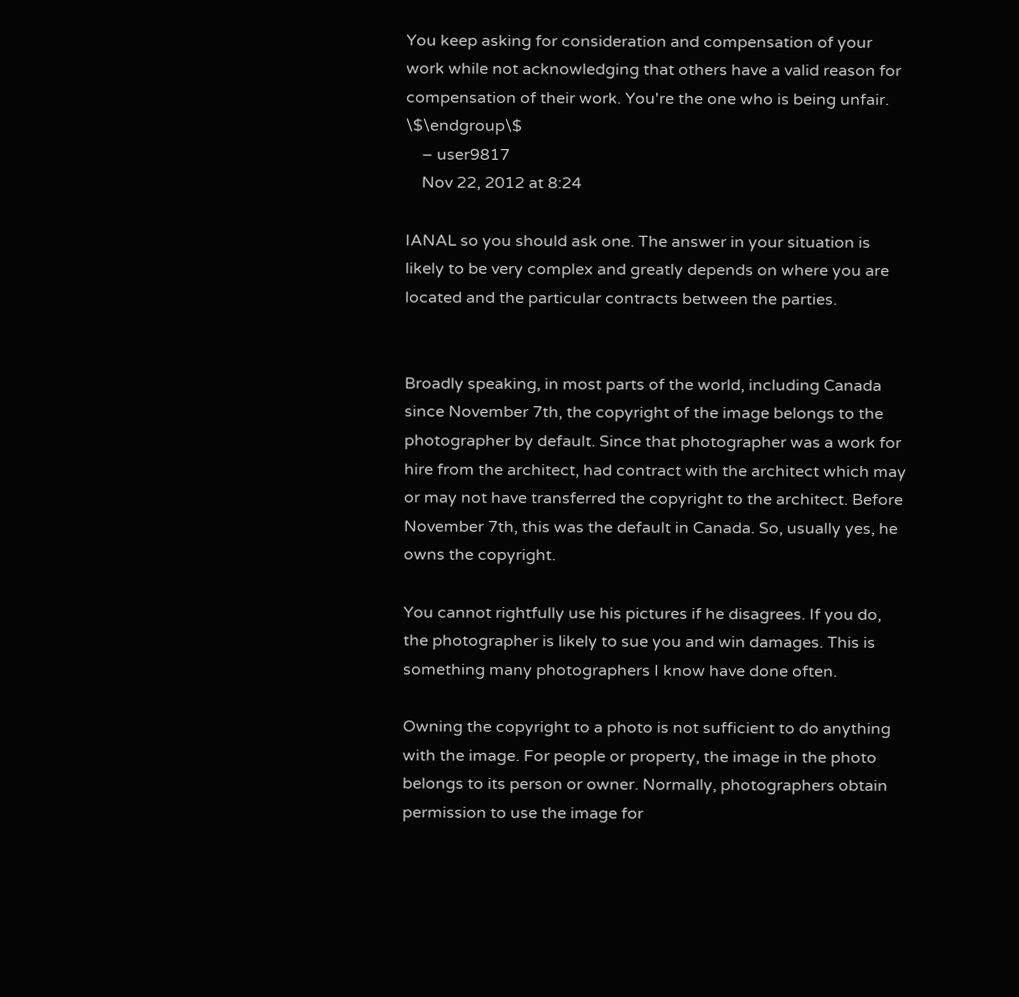You keep asking for consideration and compensation of your work while not acknowledging that others have a valid reason for compensation of their work. You're the one who is being unfair. \$\endgroup\$
    – user9817
    Nov 22, 2012 at 8:24

IANAL so you should ask one. The answer in your situation is likely to be very complex and greatly depends on where you are located and the particular contracts between the parties.


Broadly speaking, in most parts of the world, including Canada since November 7th, the copyright of the image belongs to the photographer by default. Since that photographer was a work for hire from the architect, had contract with the architect which may or may not have transferred the copyright to the architect. Before November 7th, this was the default in Canada. So, usually yes, he owns the copyright.

You cannot rightfully use his pictures if he disagrees. If you do, the photographer is likely to sue you and win damages. This is something many photographers I know have done often.

Owning the copyright to a photo is not sufficient to do anything with the image. For people or property, the image in the photo belongs to its person or owner. Normally, photographers obtain permission to use the image for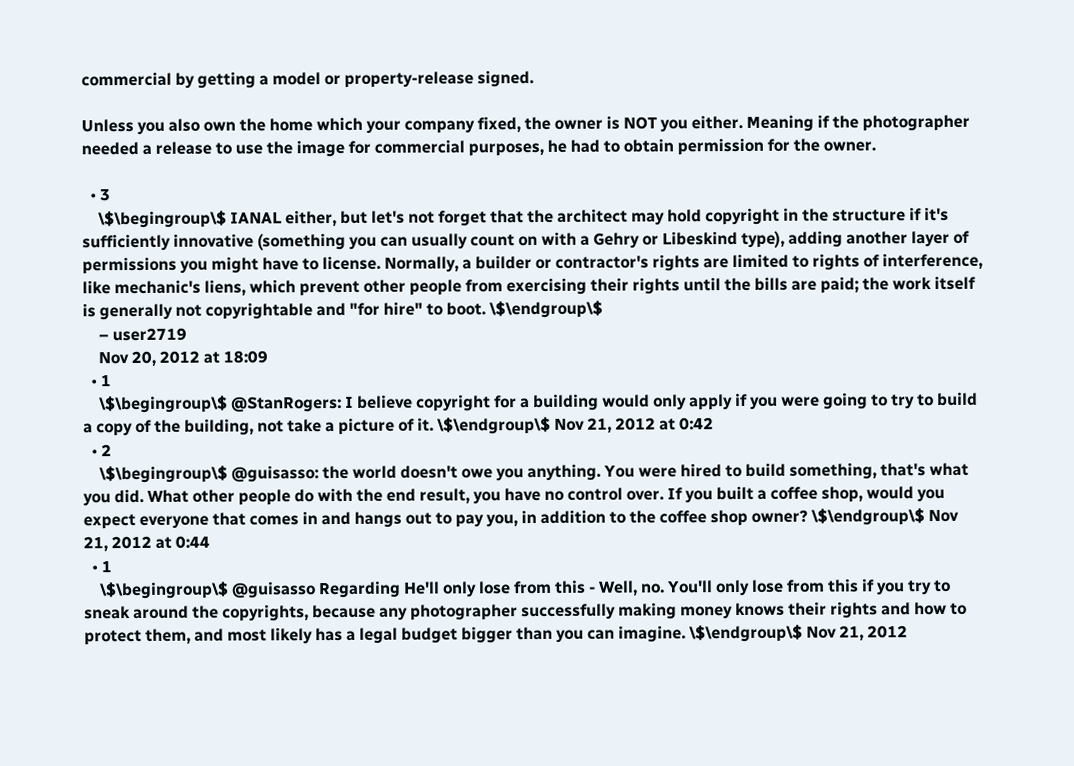commercial by getting a model or property-release signed.

Unless you also own the home which your company fixed, the owner is NOT you either. Meaning if the photographer needed a release to use the image for commercial purposes, he had to obtain permission for the owner.

  • 3
    \$\begingroup\$ IANAL either, but let's not forget that the architect may hold copyright in the structure if it's sufficiently innovative (something you can usually count on with a Gehry or Libeskind type), adding another layer of permissions you might have to license. Normally, a builder or contractor's rights are limited to rights of interference, like mechanic's liens, which prevent other people from exercising their rights until the bills are paid; the work itself is generally not copyrightable and "for hire" to boot. \$\endgroup\$
    – user2719
    Nov 20, 2012 at 18:09
  • 1
    \$\begingroup\$ @StanRogers: I believe copyright for a building would only apply if you were going to try to build a copy of the building, not take a picture of it. \$\endgroup\$ Nov 21, 2012 at 0:42
  • 2
    \$\begingroup\$ @guisasso: the world doesn't owe you anything. You were hired to build something, that's what you did. What other people do with the end result, you have no control over. If you built a coffee shop, would you expect everyone that comes in and hangs out to pay you, in addition to the coffee shop owner? \$\endgroup\$ Nov 21, 2012 at 0:44
  • 1
    \$\begingroup\$ @guisasso Regarding He'll only lose from this - Well, no. You'll only lose from this if you try to sneak around the copyrights, because any photographer successfully making money knows their rights and how to protect them, and most likely has a legal budget bigger than you can imagine. \$\endgroup\$ Nov 21, 2012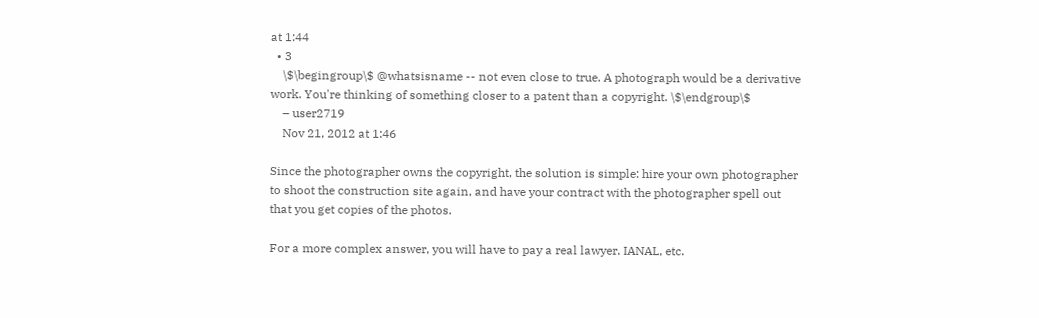at 1:44
  • 3
    \$\begingroup\$ @whatsisname -- not even close to true. A photograph would be a derivative work. You're thinking of something closer to a patent than a copyright. \$\endgroup\$
    – user2719
    Nov 21, 2012 at 1:46

Since the photographer owns the copyright, the solution is simple: hire your own photographer to shoot the construction site again, and have your contract with the photographer spell out that you get copies of the photos.

For a more complex answer, you will have to pay a real lawyer. IANAL, etc.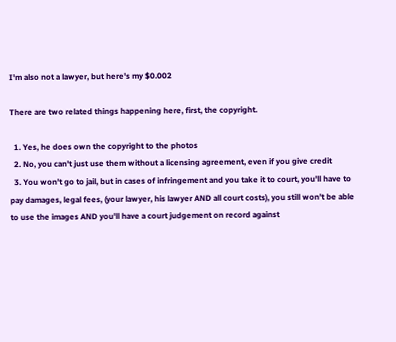I'm also not a lawyer, but here's my $0.002

There are two related things happening here, first, the copyright.

  1. Yes, he does own the copyright to the photos
  2. No, you can't just use them without a licensing agreement, even if you give credit
  3. You won't go to jail, but in cases of infringement and you take it to court, you'll have to pay damages, legal fees, (your lawyer, his lawyer AND all court costs), you still won't be able to use the images AND you'll have a court judgement on record against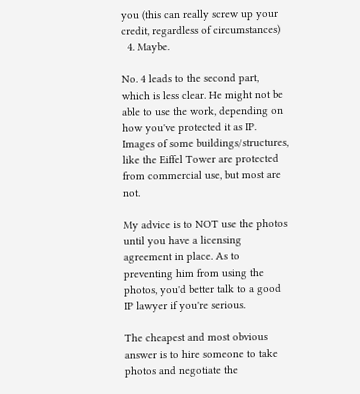you (this can really screw up your credit, regardless of circumstances)
  4. Maybe.

No. 4 leads to the second part, which is less clear. He might not be able to use the work, depending on how you've protected it as IP. Images of some buildings/structures, like the Eiffel Tower are protected from commercial use, but most are not.

My advice is to NOT use the photos until you have a licensing agreement in place. As to preventing him from using the photos, you'd better talk to a good IP lawyer if you're serious.

The cheapest and most obvious answer is to hire someone to take photos and negotiate the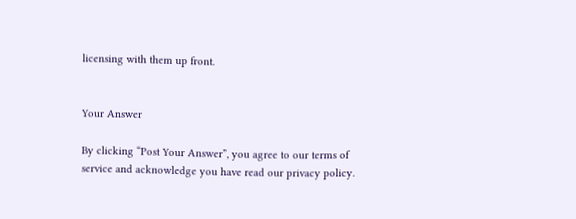licensing with them up front.


Your Answer

By clicking “Post Your Answer”, you agree to our terms of service and acknowledge you have read our privacy policy.